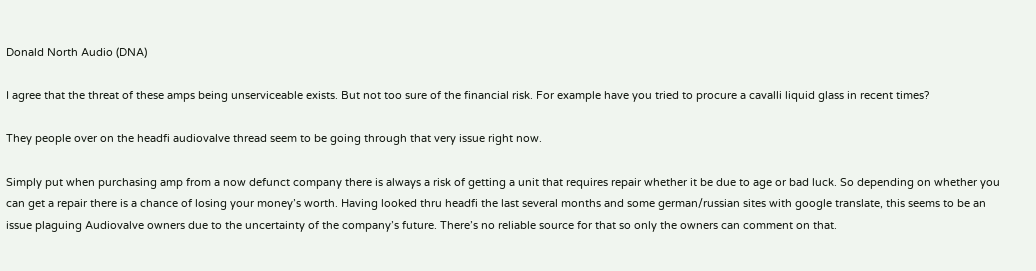Donald North Audio (DNA)

I agree that the threat of these amps being unserviceable exists. But not too sure of the financial risk. For example have you tried to procure a cavalli liquid glass in recent times?

They people over on the headfi audiovalve thread seem to be going through that very issue right now.

Simply put when purchasing amp from a now defunct company there is always a risk of getting a unit that requires repair whether it be due to age or bad luck. So depending on whether you can get a repair there is a chance of losing your money’s worth. Having looked thru headfi the last several months and some german/russian sites with google translate, this seems to be an issue plaguing Audiovalve owners due to the uncertainty of the company’s future. There’s no reliable source for that so only the owners can comment on that.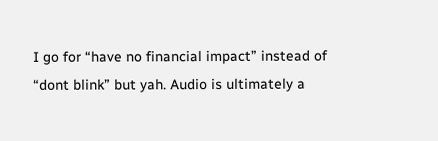I go for “have no financial impact” instead of “dont blink” but yah. Audio is ultimately a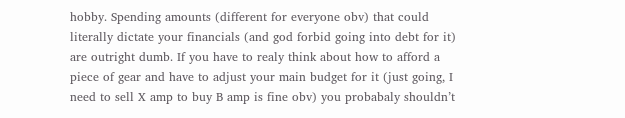hobby. Spending amounts (different for everyone obv) that could literally dictate your financials (and god forbid going into debt for it) are outright dumb. If you have to realy think about how to afford a piece of gear and have to adjust your main budget for it (just going, I need to sell X amp to buy B amp is fine obv) you probabaly shouldn’t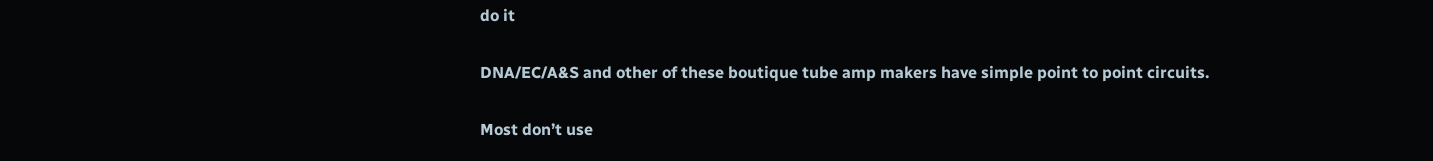do it

DNA/EC/A&S and other of these boutique tube amp makers have simple point to point circuits.

Most don’t use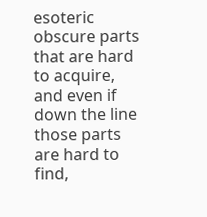esoteric obscure parts that are hard to acquire, and even if down the line those parts are hard to find,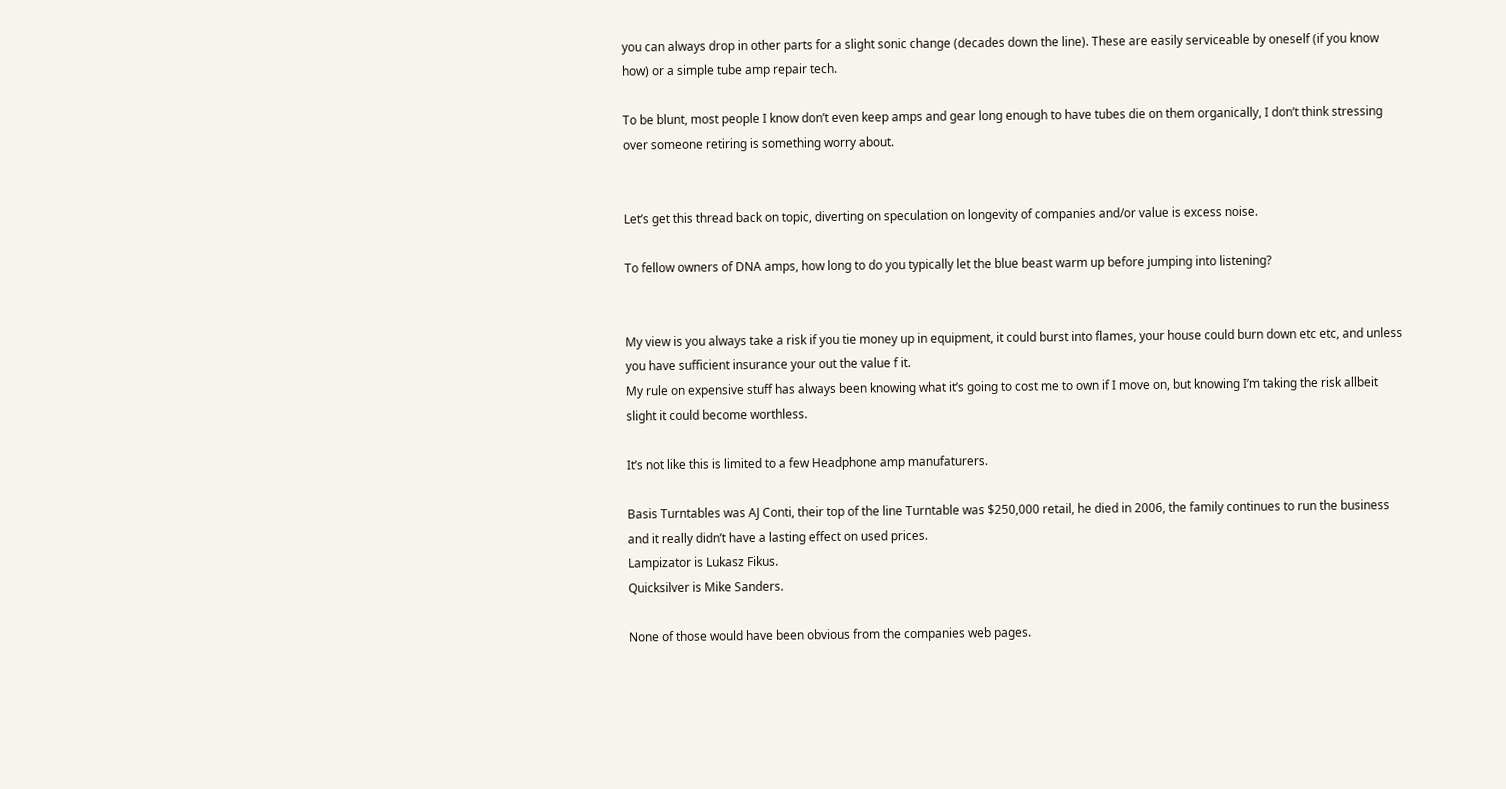you can always drop in other parts for a slight sonic change (decades down the line). These are easily serviceable by oneself (if you know how) or a simple tube amp repair tech.

To be blunt, most people I know don’t even keep amps and gear long enough to have tubes die on them organically, I don’t think stressing over someone retiring is something worry about.


Let’s get this thread back on topic, diverting on speculation on longevity of companies and/or value is excess noise.

To fellow owners of DNA amps, how long to do you typically let the blue beast warm up before jumping into listening?


My view is you always take a risk if you tie money up in equipment, it could burst into flames, your house could burn down etc etc, and unless you have sufficient insurance your out the value f it.
My rule on expensive stuff has always been knowing what it’s going to cost me to own if I move on, but knowing I’m taking the risk allbeit slight it could become worthless.

It’s not like this is limited to a few Headphone amp manufaturers.

Basis Turntables was AJ Conti, their top of the line Turntable was $250,000 retail, he died in 2006, the family continues to run the business and it really didn’t have a lasting effect on used prices.
Lampizator is Lukasz Fikus.
Quicksilver is Mike Sanders.

None of those would have been obvious from the companies web pages.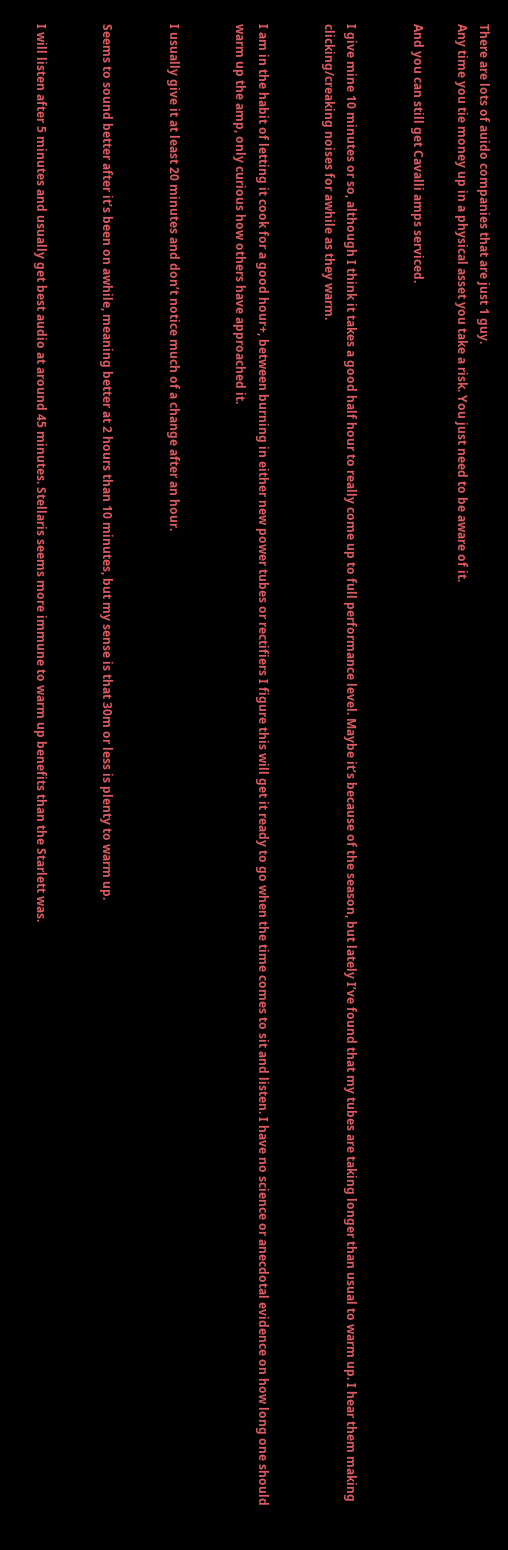There are lots of auido companies that are just 1 guy.
Any time you tie money up in a physical asset you take a risk. You just need to be aware of it.

And you can still get Cavalli amps serviced.


I give mine 10 minutes or so, although I think it takes a good half hour to really come up to full performance level. Maybe it’s because of the season, but lately I’ve found that my tubes are taking longer than usual to warm up. I hear them making clicking/creaking noises for awhile as they warm.


I am in the habit of letting it cook for a good hour+, between burning in either new power tubes or rectifiers I figure this will get it ready to go when the time comes to sit and listen. I have no science or anecdotal evidence on how long one should warm up the amp, only curious how others have approached it.


I usually give it at least 20 minutes and don’t notice much of a change after an hour.


Seems to sound better after it’s been on awhile, meaning better at 2 hours than 10 minutes, but my sense is that 30m or less is plenty to warm up.


I will listen after 5 minutes and usually get best audio at around 45 minutes. Stellaris seems more immune to warm up benefits than the Starlett was.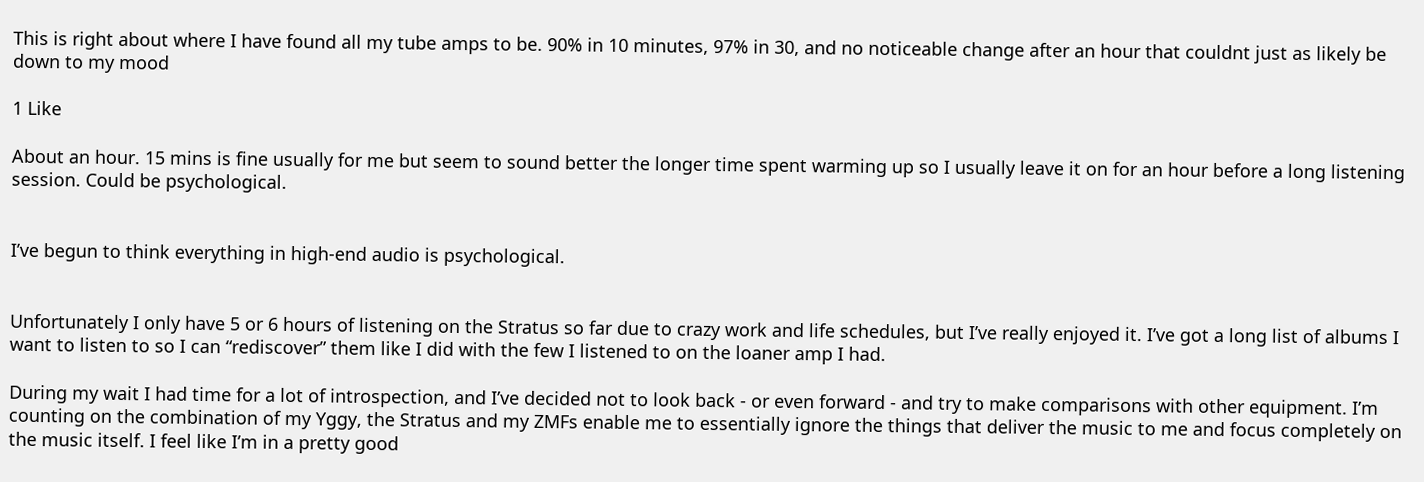This is right about where I have found all my tube amps to be. 90% in 10 minutes, 97% in 30, and no noticeable change after an hour that couldnt just as likely be down to my mood

1 Like

About an hour. 15 mins is fine usually for me but seem to sound better the longer time spent warming up so I usually leave it on for an hour before a long listening session. Could be psychological.


I’ve begun to think everything in high-end audio is psychological.


Unfortunately I only have 5 or 6 hours of listening on the Stratus so far due to crazy work and life schedules, but I’ve really enjoyed it. I’ve got a long list of albums I want to listen to so I can “rediscover” them like I did with the few I listened to on the loaner amp I had.

During my wait I had time for a lot of introspection, and I’ve decided not to look back - or even forward - and try to make comparisons with other equipment. I’m counting on the combination of my Yggy, the Stratus and my ZMFs enable me to essentially ignore the things that deliver the music to me and focus completely on the music itself. I feel like I’m in a pretty good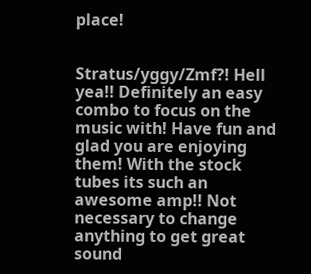place!


Stratus/yggy/Zmf?! Hell yea!! Definitely an easy combo to focus on the music with! Have fun and glad you are enjoying them! With the stock tubes its such an awesome amp!! Not necessary to change anything to get great sound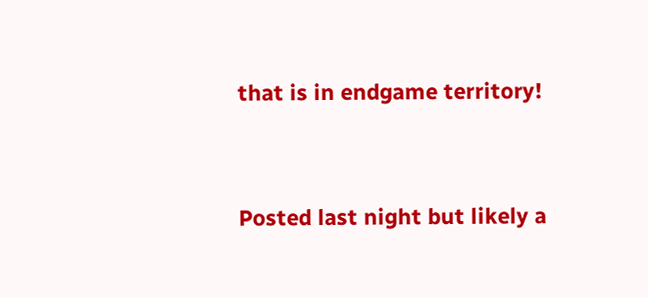that is in endgame territory!


Posted last night but likely a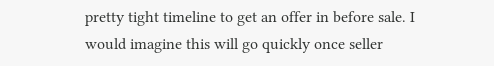pretty tight timeline to get an offer in before sale. I would imagine this will go quickly once seller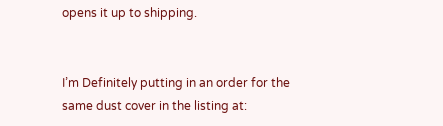opens it up to shipping.


I’m Definitely putting in an order for the same dust cover in the listing at: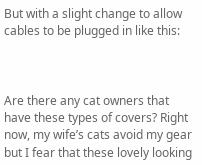But with a slight change to allow cables to be plugged in like this:



Are there any cat owners that have these types of covers? Right now, my wife’s cats avoid my gear but I fear that these lovely looking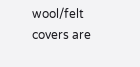wool/felt covers are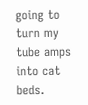going to turn my tube amps into cat beds.